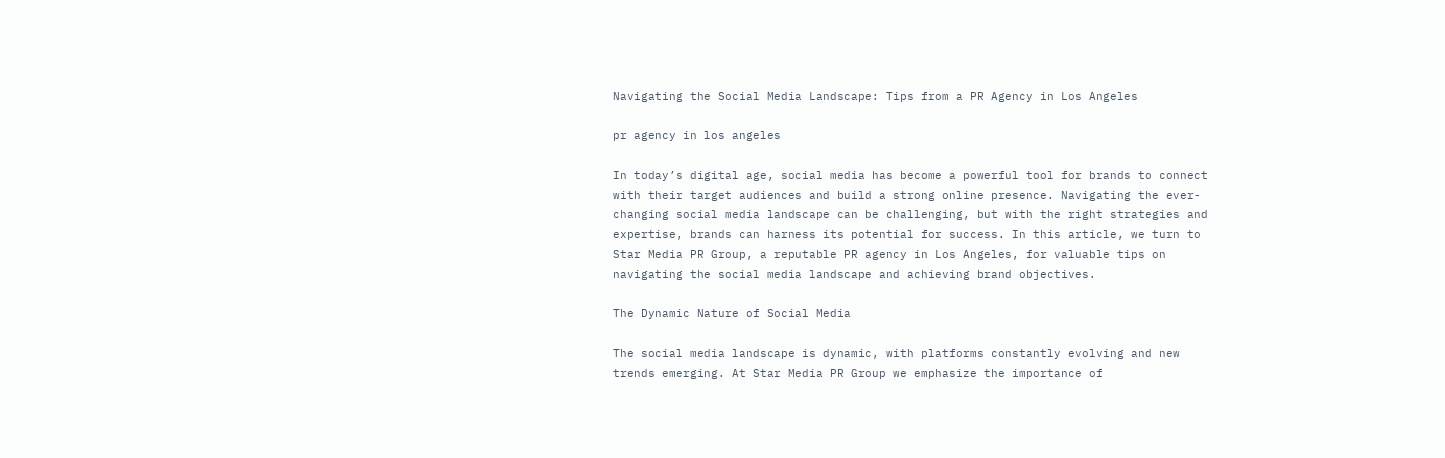Navigating the Social Media Landscape: Tips from a PR Agency in Los Angeles

pr agency in los angeles

In today’s digital age, social media has become a powerful tool for brands to connect with their target audiences and build a strong online presence. Navigating the ever-changing social media landscape can be challenging, but with the right strategies and expertise, brands can harness its potential for success. In this article, we turn to Star Media PR Group, a reputable PR agency in Los Angeles, for valuable tips on navigating the social media landscape and achieving brand objectives.

The Dynamic Nature of Social Media

The social media landscape is dynamic, with platforms constantly evolving and new trends emerging. At Star Media PR Group we emphasize the importance of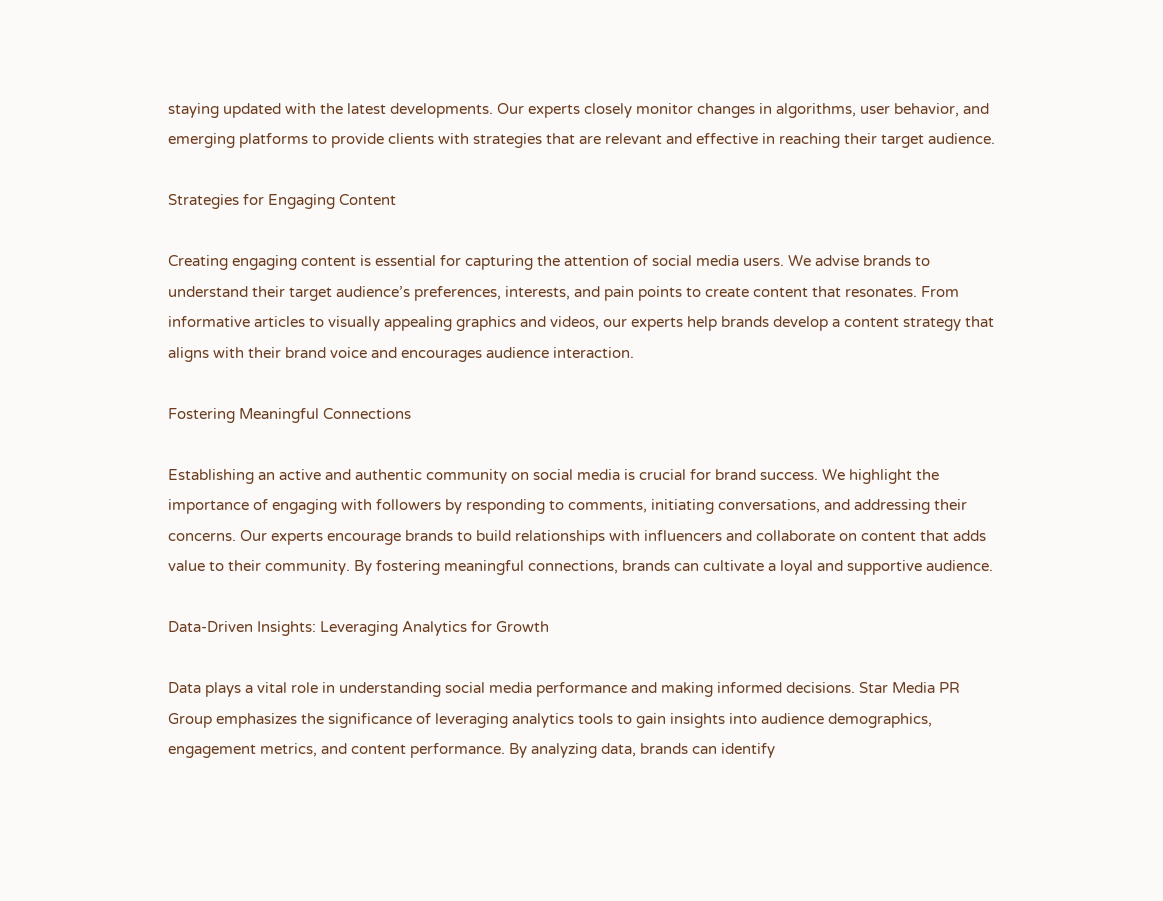staying updated with the latest developments. Our experts closely monitor changes in algorithms, user behavior, and emerging platforms to provide clients with strategies that are relevant and effective in reaching their target audience.

Strategies for Engaging Content

Creating engaging content is essential for capturing the attention of social media users. We advise brands to understand their target audience’s preferences, interests, and pain points to create content that resonates. From informative articles to visually appealing graphics and videos, our experts help brands develop a content strategy that aligns with their brand voice and encourages audience interaction.

Fostering Meaningful Connections

Establishing an active and authentic community on social media is crucial for brand success. We highlight the importance of engaging with followers by responding to comments, initiating conversations, and addressing their concerns. Our experts encourage brands to build relationships with influencers and collaborate on content that adds value to their community. By fostering meaningful connections, brands can cultivate a loyal and supportive audience.

Data-Driven Insights: Leveraging Analytics for Growth

Data plays a vital role in understanding social media performance and making informed decisions. Star Media PR Group emphasizes the significance of leveraging analytics tools to gain insights into audience demographics, engagement metrics, and content performance. By analyzing data, brands can identify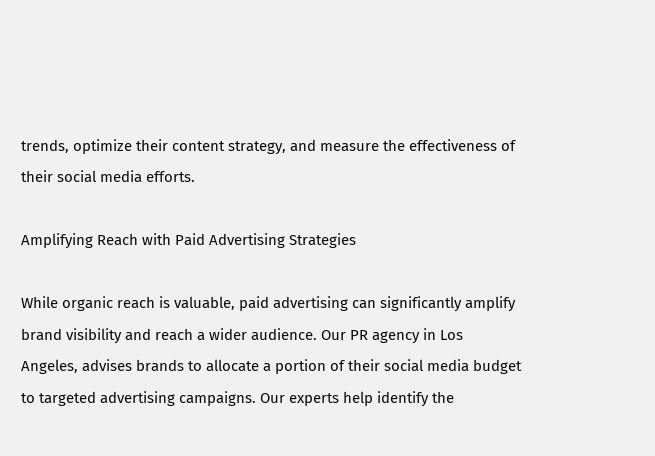trends, optimize their content strategy, and measure the effectiveness of their social media efforts.

Amplifying Reach with Paid Advertising Strategies

While organic reach is valuable, paid advertising can significantly amplify brand visibility and reach a wider audience. Our PR agency in Los Angeles, advises brands to allocate a portion of their social media budget to targeted advertising campaigns. Our experts help identify the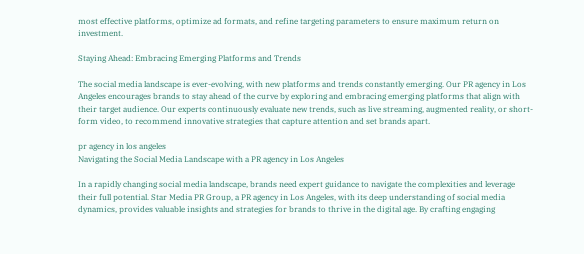most effective platforms, optimize ad formats, and refine targeting parameters to ensure maximum return on investment.

Staying Ahead: Embracing Emerging Platforms and Trends

The social media landscape is ever-evolving, with new platforms and trends constantly emerging. Our PR agency in Los Angeles encourages brands to stay ahead of the curve by exploring and embracing emerging platforms that align with their target audience. Our experts continuously evaluate new trends, such as live streaming, augmented reality, or short-form video, to recommend innovative strategies that capture attention and set brands apart.

pr agency in los angeles
Navigating the Social Media Landscape with a PR agency in Los Angeles

In a rapidly changing social media landscape, brands need expert guidance to navigate the complexities and leverage their full potential. Star Media PR Group, a PR agency in Los Angeles, with its deep understanding of social media dynamics, provides valuable insights and strategies for brands to thrive in the digital age. By crafting engaging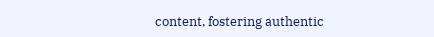content, fostering authentic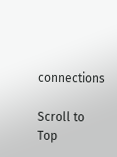connections

Scroll to Top